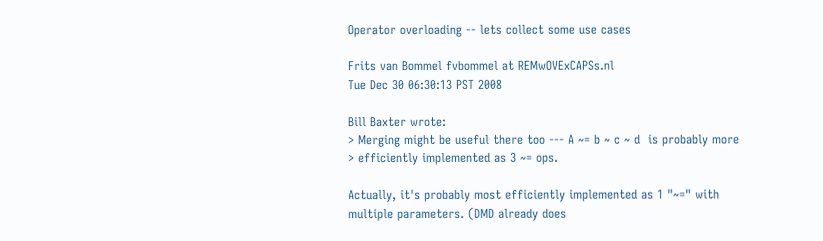Operator overloading -- lets collect some use cases

Frits van Bommel fvbommel at REMwOVExCAPSs.nl
Tue Dec 30 06:30:13 PST 2008

Bill Baxter wrote:
> Merging might be useful there too --- A ~= b ~ c ~ d  is probably more
> efficiently implemented as 3 ~= ops.

Actually, it's probably most efficiently implemented as 1 "~=" with
multiple parameters. (DMD already does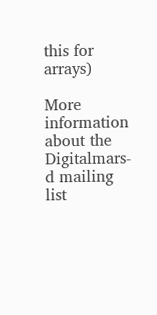this for arrays)

More information about the Digitalmars-d mailing list